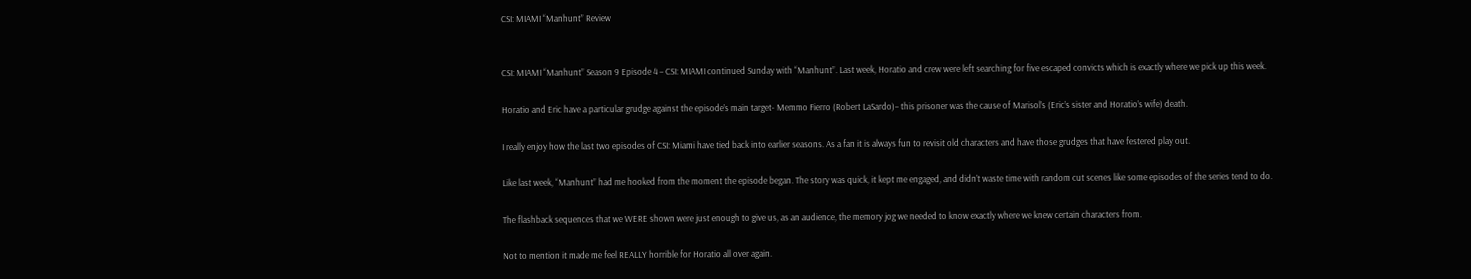CSI: MIAMI “Manhunt” Review


CSI: MIAMI “Manhunt” Season 9 Episode 4 – CSI: MIAMI continued Sunday with “Manhunt”. Last week, Horatio and crew were left searching for five escaped convicts which is exactly where we pick up this week.

Horatio and Eric have a particular grudge against the episode’s main target- Memmo Fierro (Robert LaSardo)– this prisoner was the cause of Marisol’s (Eric’s sister and Horatio’s wife) death.

I really enjoy how the last two episodes of CSI: Miami have tied back into earlier seasons. As a fan it is always fun to revisit old characters and have those grudges that have festered play out.

Like last week, “Manhunt” had me hooked from the moment the episode began. The story was quick, it kept me engaged, and didn’t waste time with random cut scenes like some episodes of the series tend to do.

The flashback sequences that we WERE shown were just enough to give us, as an audience, the memory jog we needed to know exactly where we knew certain characters from.

Not to mention it made me feel REALLY horrible for Horatio all over again.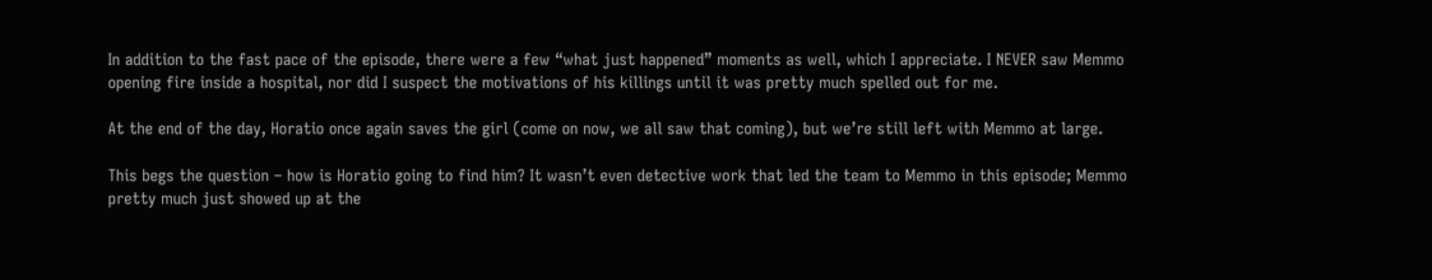In addition to the fast pace of the episode, there were a few “what just happened” moments as well, which I appreciate. I NEVER saw Memmo opening fire inside a hospital, nor did I suspect the motivations of his killings until it was pretty much spelled out for me.

At the end of the day, Horatio once again saves the girl (come on now, we all saw that coming), but we’re still left with Memmo at large.

This begs the question – how is Horatio going to find him? It wasn’t even detective work that led the team to Memmo in this episode; Memmo pretty much just showed up at the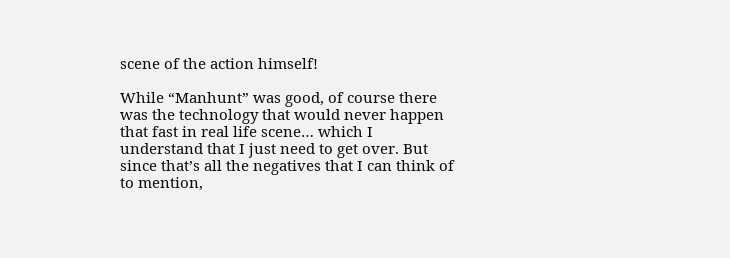scene of the action himself!

While “Manhunt” was good, of course there was the technology that would never happen that fast in real life scene… which I understand that I just need to get over. But since that’s all the negatives that I can think of to mention,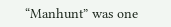“Manhunt” was one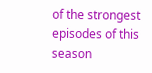of the strongest episodes of this season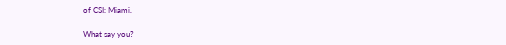of CSI: Miami.

What say you?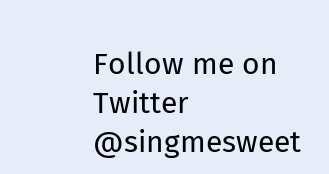Follow me on Twitter @singmesweet